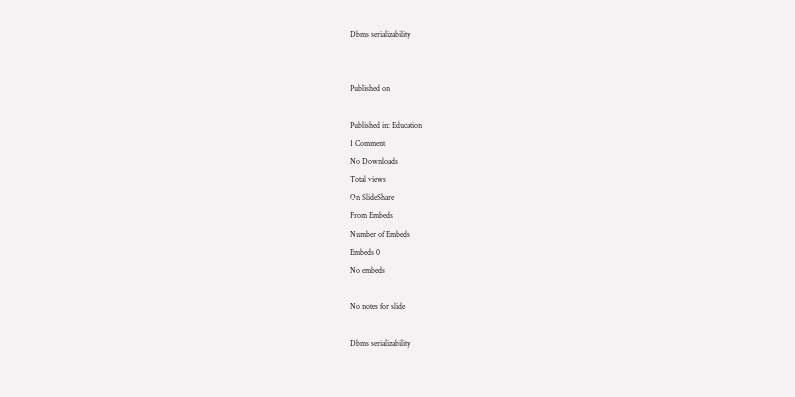Dbms serializability


Published on

Published in: Education
1 Comment
No Downloads
Total views
On SlideShare
From Embeds
Number of Embeds
Embeds 0
No embeds

No notes for slide

Dbms serializability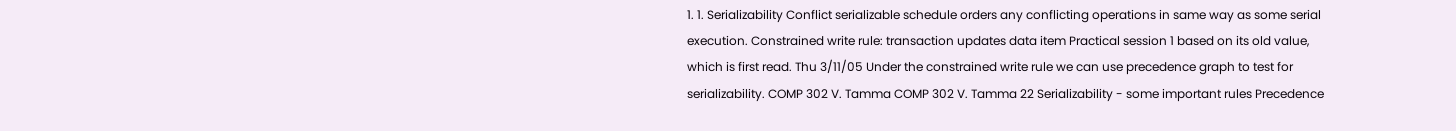1. 1. Serializability Conflict serializable schedule orders any conflicting operations in same way as some serial execution. Constrained write rule: transaction updates data item Practical session 1 based on its old value, which is first read. Thu 3/11/05 Under the constrained write rule we can use precedence graph to test for serializability. COMP 302 V. Tamma COMP 302 V. Tamma 22 Serializability - some important rules Precedence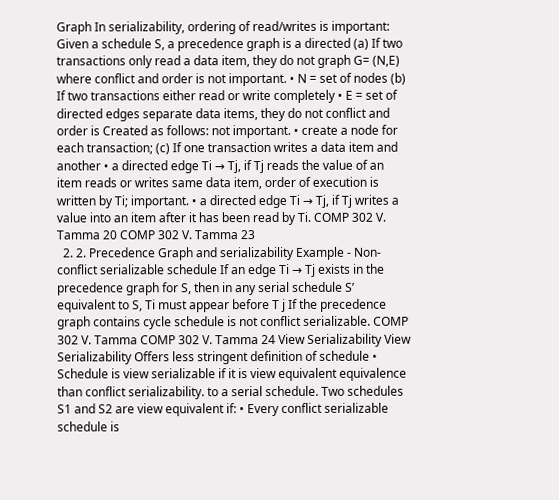Graph In serializability, ordering of read/writes is important: Given a schedule S, a precedence graph is a directed (a) If two transactions only read a data item, they do not graph G= (N,E) where conflict and order is not important. • N = set of nodes (b) If two transactions either read or write completely • E = set of directed edges separate data items, they do not conflict and order is Created as follows: not important. • create a node for each transaction; (c) If one transaction writes a data item and another • a directed edge Ti → Tj, if Tj reads the value of an item reads or writes same data item, order of execution is written by Ti; important. • a directed edge Ti → Tj, if Tj writes a value into an item after it has been read by Ti. COMP 302 V. Tamma 20 COMP 302 V. Tamma 23
  2. 2. Precedence Graph and serializability Example - Non-conflict serializable schedule If an edge Ti → Tj exists in the precedence graph for S, then in any serial schedule S’ equivalent to S, Ti must appear before T j If the precedence graph contains cycle schedule is not conflict serializable. COMP 302 V. Tamma COMP 302 V. Tamma 24 View Serializability View Serializability Offers less stringent definition of schedule • Schedule is view serializable if it is view equivalent equivalence than conflict serializability. to a serial schedule. Two schedules S1 and S2 are view equivalent if: • Every conflict serializable schedule is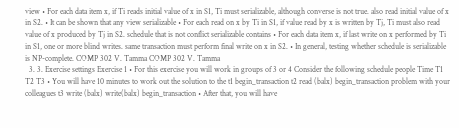view • For each data item x, if Ti reads initial value of x in S1, Ti must serializable, although converse is not true. also read initial value of x in S2. • It can be shown that any view serializable • For each read on x by Ti in S1, if value read by x is written by Tj, Ti must also read value of x produced by Tj in S2. schedule that is not conflict serializable contains • For each data item x, if last write on x performed by Ti in S1, one or more blind writes. same transaction must perform final write on x in S2. • In general, testing whether schedule is serializable is NP-complete. COMP 302 V. Tamma COMP 302 V. Tamma
  3. 3. Exercise settings Exercise 1 • For this exercise you will work in groups of 3 or 4 Consider the following schedule people Time T1 T2 T3 • You will have 10 minutes to work out the solution to the t1 begin_transaction t2 read (balx) begin_transaction problem with your colleagues t3 write (balx) write(balx) begin_transaction • After that, you will have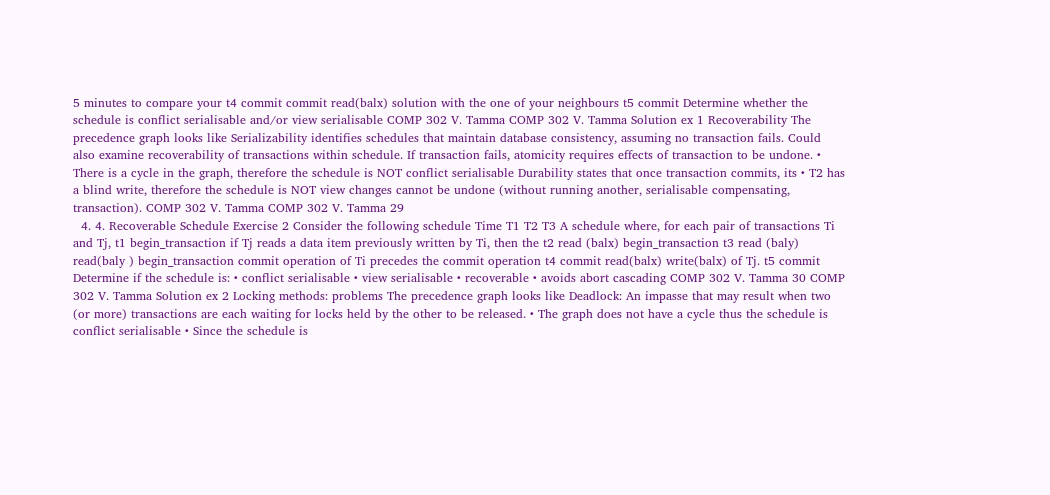5 minutes to compare your t4 commit commit read(balx) solution with the one of your neighbours t5 commit Determine whether the schedule is conflict serialisable and/or view serialisable COMP 302 V. Tamma COMP 302 V. Tamma Solution ex 1 Recoverability The precedence graph looks like Serializability identifies schedules that maintain database consistency, assuming no transaction fails. Could also examine recoverability of transactions within schedule. If transaction fails, atomicity requires effects of transaction to be undone. • There is a cycle in the graph, therefore the schedule is NOT conflict serialisable Durability states that once transaction commits, its • T2 has a blind write, therefore the schedule is NOT view changes cannot be undone (without running another, serialisable compensating, transaction). COMP 302 V. Tamma COMP 302 V. Tamma 29
  4. 4. Recoverable Schedule Exercise 2 Consider the following schedule Time T1 T2 T3 A schedule where, for each pair of transactions Ti and Tj, t1 begin_transaction if Tj reads a data item previously written by Ti, then the t2 read (balx) begin_transaction t3 read (baly) read(baly ) begin_transaction commit operation of Ti precedes the commit operation t4 commit read(balx) write(balx) of Tj. t5 commit Determine if the schedule is: • conflict serialisable • view serialisable • recoverable • avoids abort cascading COMP 302 V. Tamma 30 COMP 302 V. Tamma Solution ex 2 Locking methods: problems The precedence graph looks like Deadlock: An impasse that may result when two (or more) transactions are each waiting for locks held by the other to be released. • The graph does not have a cycle thus the schedule is conflict serialisable • Since the schedule is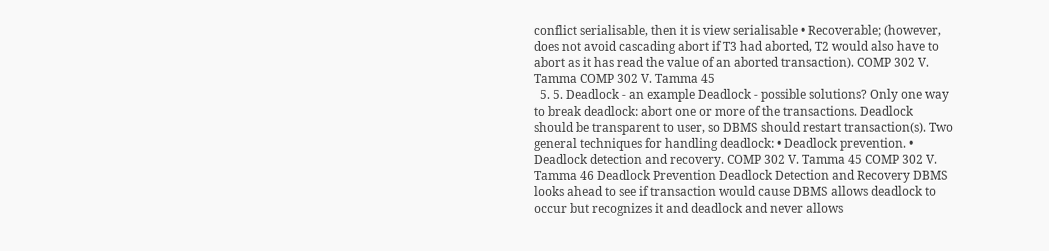conflict serialisable, then it is view serialisable • Recoverable; (however, does not avoid cascading abort if T3 had aborted, T2 would also have to abort as it has read the value of an aborted transaction). COMP 302 V. Tamma COMP 302 V. Tamma 45
  5. 5. Deadlock - an example Deadlock - possible solutions? Only one way to break deadlock: abort one or more of the transactions. Deadlock should be transparent to user, so DBMS should restart transaction(s). Two general techniques for handling deadlock: • Deadlock prevention. • Deadlock detection and recovery. COMP 302 V. Tamma 45 COMP 302 V. Tamma 46 Deadlock Prevention Deadlock Detection and Recovery DBMS looks ahead to see if transaction would cause DBMS allows deadlock to occur but recognizes it and deadlock and never allows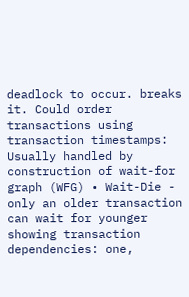deadlock to occur. breaks it. Could order transactions using transaction timestamps: Usually handled by construction of wait-for graph (WFG) • Wait-Die - only an older transaction can wait for younger showing transaction dependencies: one,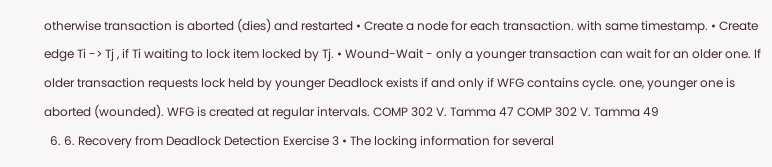otherwise transaction is aborted (dies) and restarted • Create a node for each transaction. with same timestamp. • Create edge Ti -> Tj , if Ti waiting to lock item locked by Tj. • Wound-Wait - only a younger transaction can wait for an older one. If older transaction requests lock held by younger Deadlock exists if and only if WFG contains cycle. one, younger one is aborted (wounded). WFG is created at regular intervals. COMP 302 V. Tamma 47 COMP 302 V. Tamma 49
  6. 6. Recovery from Deadlock Detection Exercise 3 • The locking information for several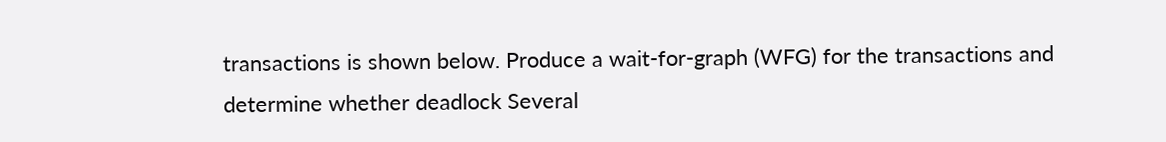transactions is shown below. Produce a wait-for-graph (WFG) for the transactions and determine whether deadlock Several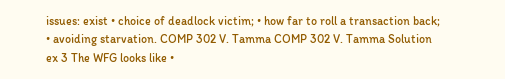issues: exist • choice of deadlock victim; • how far to roll a transaction back; • avoiding starvation. COMP 302 V. Tamma COMP 302 V. Tamma Solution ex 3 The WFG looks like •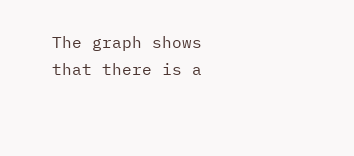The graph shows that there is a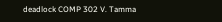deadlock COMP 302 V. Tamma